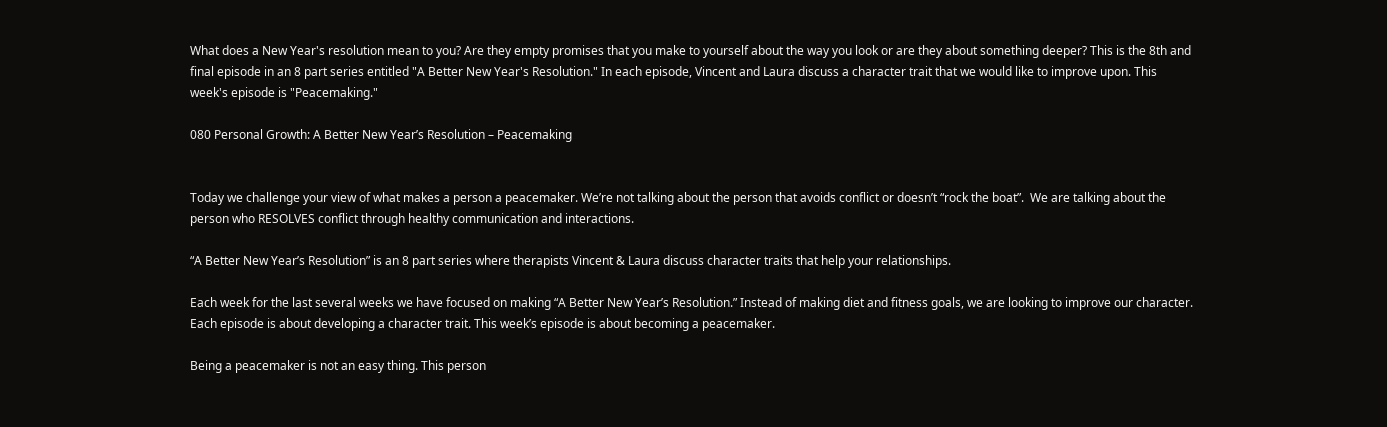What does a New Year's resolution mean to you? Are they empty promises that you make to yourself about the way you look or are they about something deeper? This is the 8th and final episode in an 8 part series entitled "A Better New Year's Resolution." In each episode, Vincent and Laura discuss a character trait that we would like to improve upon. This week's episode is "Peacemaking."

080 Personal Growth: A Better New Year’s Resolution – Peacemaking


Today we challenge your view of what makes a person a peacemaker. We’re not talking about the person that avoids conflict or doesn’t “rock the boat”.  We are talking about the person who RESOLVES conflict through healthy communication and interactions.

“A Better New Year’s Resolution” is an 8 part series where therapists Vincent & Laura discuss character traits that help your relationships.

Each week for the last several weeks we have focused on making “A Better New Year’s Resolution.” Instead of making diet and fitness goals, we are looking to improve our character.  Each episode is about developing a character trait. This week’s episode is about becoming a peacemaker.

Being a peacemaker is not an easy thing. This person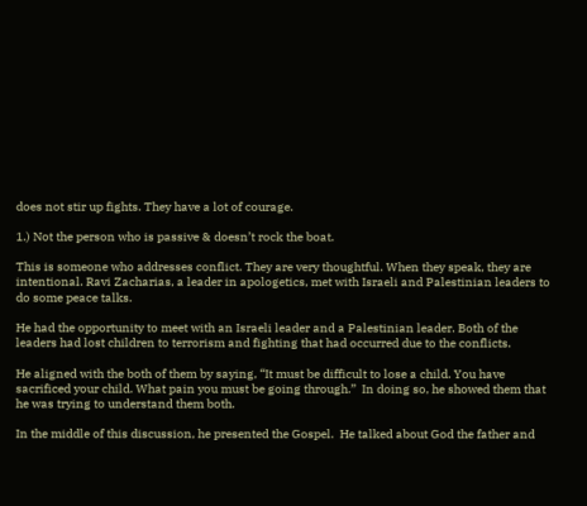does not stir up fights. They have a lot of courage.

1.) Not the person who is passive & doesn’t rock the boat.

This is someone who addresses conflict. They are very thoughtful. When they speak, they are intentional. Ravi Zacharias, a leader in apologetics, met with Israeli and Palestinian leaders to do some peace talks.

He had the opportunity to meet with an Israeli leader and a Palestinian leader. Both of the leaders had lost children to terrorism and fighting that had occurred due to the conflicts.

He aligned with the both of them by saying, “It must be difficult to lose a child. You have sacrificed your child. What pain you must be going through.”  In doing so, he showed them that he was trying to understand them both.

In the middle of this discussion, he presented the Gospel.  He talked about God the father and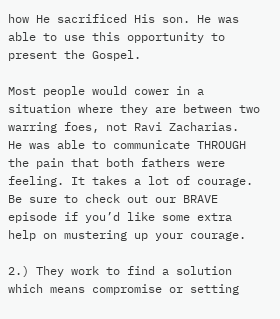how He sacrificed His son. He was able to use this opportunity to present the Gospel.

Most people would cower in a situation where they are between two warring foes, not Ravi Zacharias.  He was able to communicate THROUGH the pain that both fathers were feeling. It takes a lot of courage. Be sure to check out our BRAVE episode if you’d like some extra help on mustering up your courage.

2.) They work to find a solution which means compromise or setting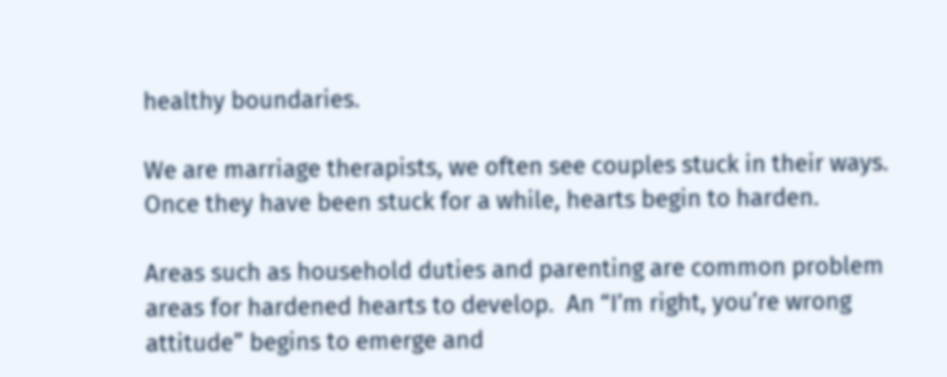healthy boundaries.

We are marriage therapists, we often see couples stuck in their ways.  Once they have been stuck for a while, hearts begin to harden.

Areas such as household duties and parenting are common problem areas for hardened hearts to develop.  An “I’m right, you’re wrong attitude” begins to emerge and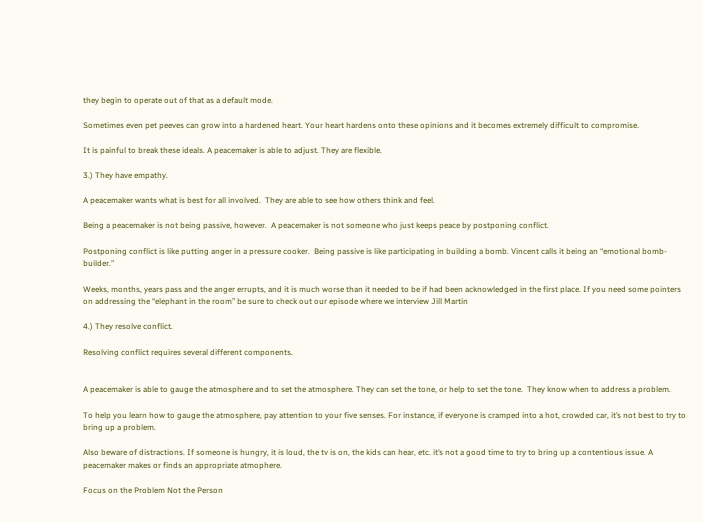they begin to operate out of that as a default mode.

Sometimes even pet peeves can grow into a hardened heart. Your heart hardens onto these opinions and it becomes extremely difficult to compromise.

It is painful to break these ideals. A peacemaker is able to adjust. They are flexible.

3.) They have empathy.

A peacemaker wants what is best for all involved.  They are able to see how others think and feel.

Being a peacemaker is not being passive, however.  A peacemaker is not someone who just keeps peace by postponing conflict.

Postponing conflict is like putting anger in a pressure cooker.  Being passive is like participating in building a bomb. Vincent calls it being an “emotional bomb-builder.”

Weeks, months, years pass and the anger errupts, and it is much worse than it needed to be if had been acknowledged in the first place. If you need some pointers on addressing the “elephant in the room” be sure to check out our episode where we interview Jill Martin

4.) They resolve conflict.

Resolving conflict requires several different components.


A peacemaker is able to gauge the atmosphere and to set the atmosphere. They can set the tone, or help to set the tone.  They know when to address a problem.

To help you learn how to gauge the atmosphere, pay attention to your five senses. For instance, if everyone is cramped into a hot, crowded car, it’s not best to try to bring up a problem.

Also beware of distractions. If someone is hungry, it is loud, the tv is on, the kids can hear, etc. it’s not a good time to try to bring up a contentious issue. A peacemaker makes or finds an appropriate atmophere.

Focus on the Problem Not the Person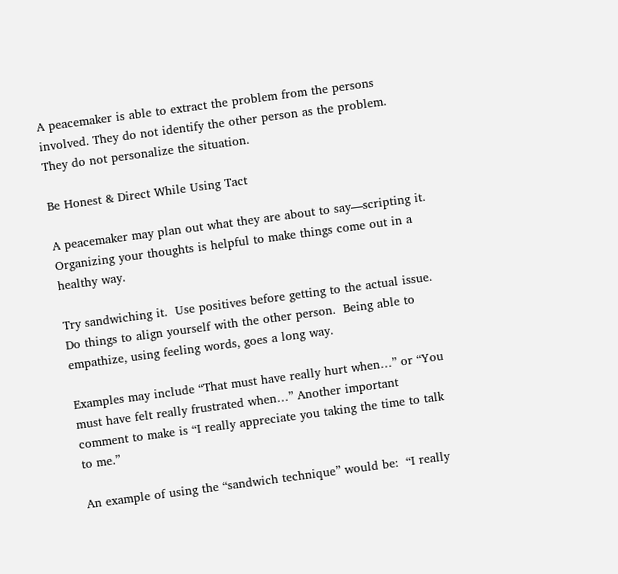A peacemaker is able to extract the problem from the persons involved. They do not identify the other person as the problem. They do not personalize the situation.

Be Honest & Direct While Using Tact

A peacemaker may plan out what they are about to say—scripting it.  Organizing your thoughts is helpful to make things come out in a healthy way.

Try sandwiching it.  Use positives before getting to the actual issue.  Do things to align yourself with the other person.  Being able to empathize, using feeling words, goes a long way.

Examples may include “That must have really hurt when…” or “You must have felt really frustrated when…” Another important comment to make is “I really appreciate you taking the time to talk to me.”

An example of using the “sandwich technique” would be:  “I really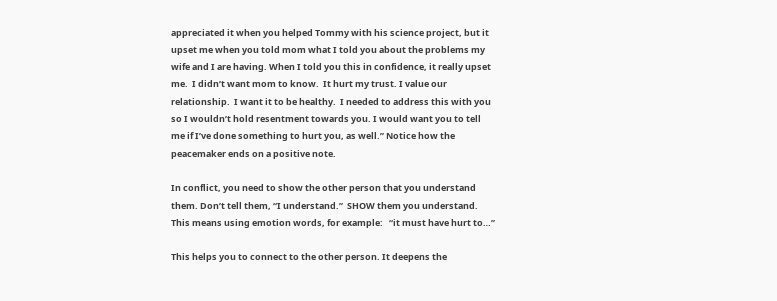appreciated it when you helped Tommy with his science project, but it upset me when you told mom what I told you about the problems my wife and I are having. When I told you this in confidence, it really upset me.  I didn’t want mom to know.  It hurt my trust. I value our relationship.  I want it to be healthy.  I needed to address this with you so I wouldn’t hold resentment towards you. I would want you to tell me if I’ve done something to hurt you, as well.” Notice how the peacemaker ends on a positive note.

In conflict, you need to show the other person that you understand them. Don’t tell them, “I understand.”  SHOW them you understand.  This means using emotion words, for example:   “it must have hurt to…”

This helps you to connect to the other person. It deepens the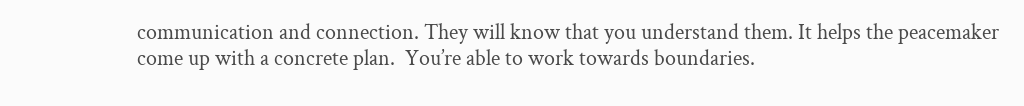communication and connection. They will know that you understand them. It helps the peacemaker come up with a concrete plan.  You’re able to work towards boundaries.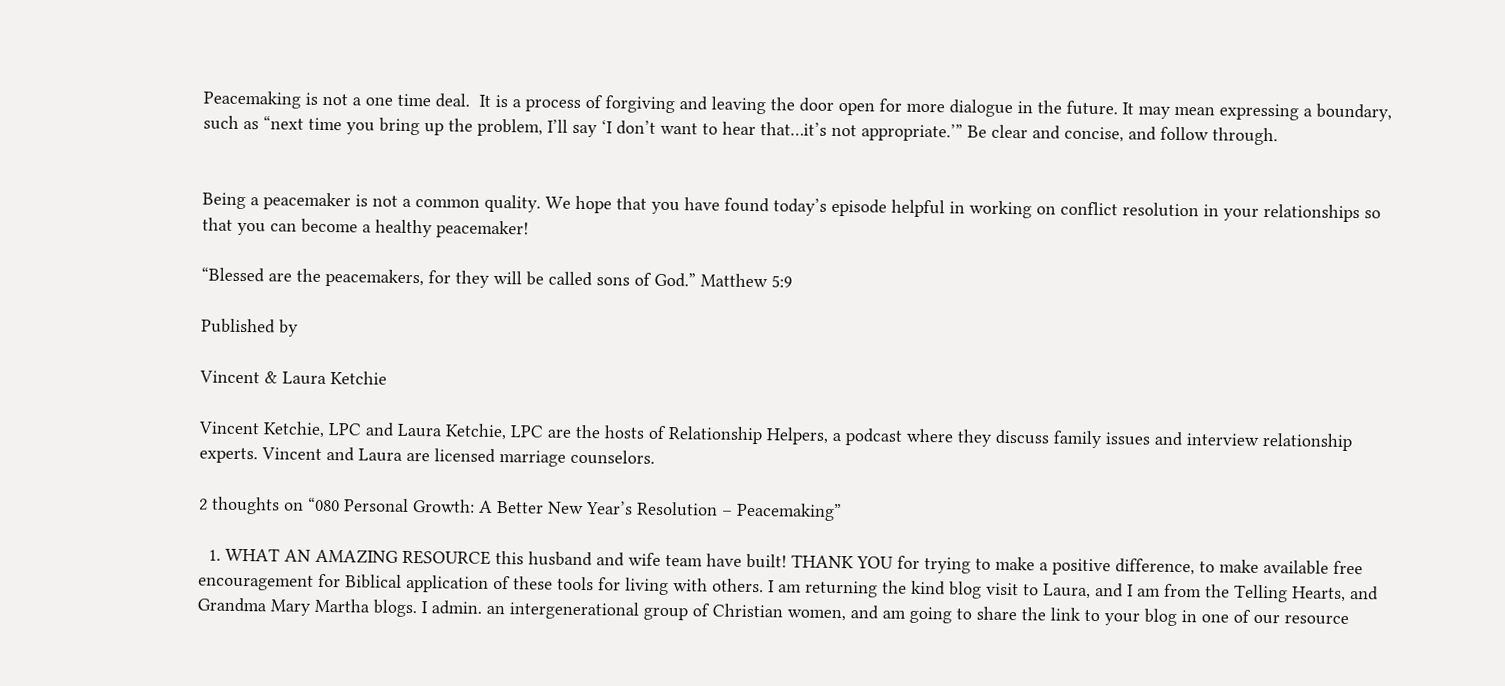Peacemaking is not a one time deal.  It is a process of forgiving and leaving the door open for more dialogue in the future. It may mean expressing a boundary, such as “next time you bring up the problem, I’ll say ‘I don’t want to hear that…it’s not appropriate.’” Be clear and concise, and follow through.


Being a peacemaker is not a common quality. We hope that you have found today’s episode helpful in working on conflict resolution in your relationships so that you can become a healthy peacemaker!

“Blessed are the peacemakers, for they will be called sons of God.” Matthew 5:9

Published by

Vincent & Laura Ketchie

Vincent Ketchie, LPC and Laura Ketchie, LPC are the hosts of Relationship Helpers, a podcast where they discuss family issues and interview relationship experts. Vincent and Laura are licensed marriage counselors.

2 thoughts on “080 Personal Growth: A Better New Year’s Resolution – Peacemaking”

  1. WHAT AN AMAZING RESOURCE this husband and wife team have built! THANK YOU for trying to make a positive difference, to make available free encouragement for Biblical application of these tools for living with others. I am returning the kind blog visit to Laura, and I am from the Telling Hearts, and Grandma Mary Martha blogs. I admin. an intergenerational group of Christian women, and am going to share the link to your blog in one of our resource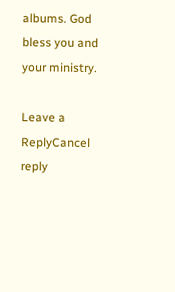albums. God bless you and your ministry.

Leave a ReplyCancel reply